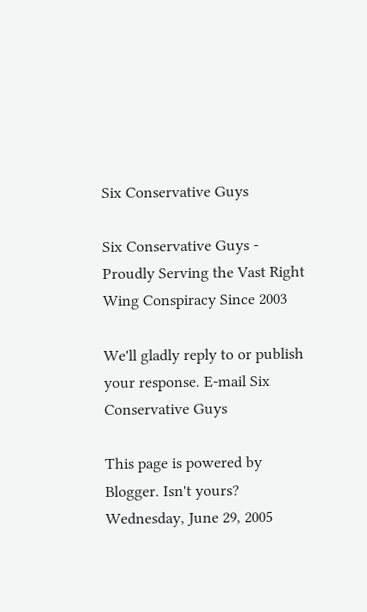Six Conservative Guys

Six Conservative Guys - Proudly Serving the Vast Right Wing Conspiracy Since 2003

We'll gladly reply to or publish your response. E-mail Six Conservative Guys

This page is powered by Blogger. Isn't yours?
Wednesday, June 29, 2005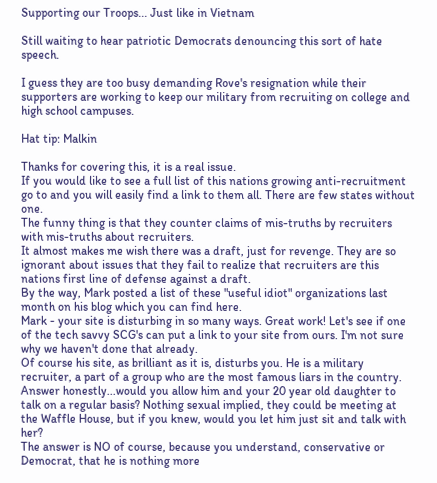Supporting our Troops... Just like in Vietnam

Still waiting to hear patriotic Democrats denouncing this sort of hate speech.

I guess they are too busy demanding Rove's resignation while their supporters are working to keep our military from recruiting on college and high school campuses.

Hat tip: Malkin

Thanks for covering this, it is a real issue.
If you would like to see a full list of this nations growing anti-recruitment go to and you will easily find a link to them all. There are few states without one.
The funny thing is that they counter claims of mis-truths by recruiters with mis-truths about recruiters.
It almost makes me wish there was a draft, just for revenge. They are so ignorant about issues that they fail to realize that recruiters are this nations first line of defense against a draft.
By the way, Mark posted a list of these "useful idiot" organizations last month on his blog which you can find here.
Mark - your site is disturbing in so many ways. Great work! Let's see if one of the tech savvy SCG's can put a link to your site from ours. I'm not sure why we haven't done that already.
Of course his site, as brilliant as it is, disturbs you. He is a military recruiter, a part of a group who are the most famous liars in the country.
Answer honestly...would you allow him and your 20 year old daughter to talk on a regular basis? Nothing sexual implied, they could be meeting at the Waffle House, but if you knew, would you let him just sit and talk with her?
The answer is NO of course, because you understand, conservative or Democrat, that he is nothing more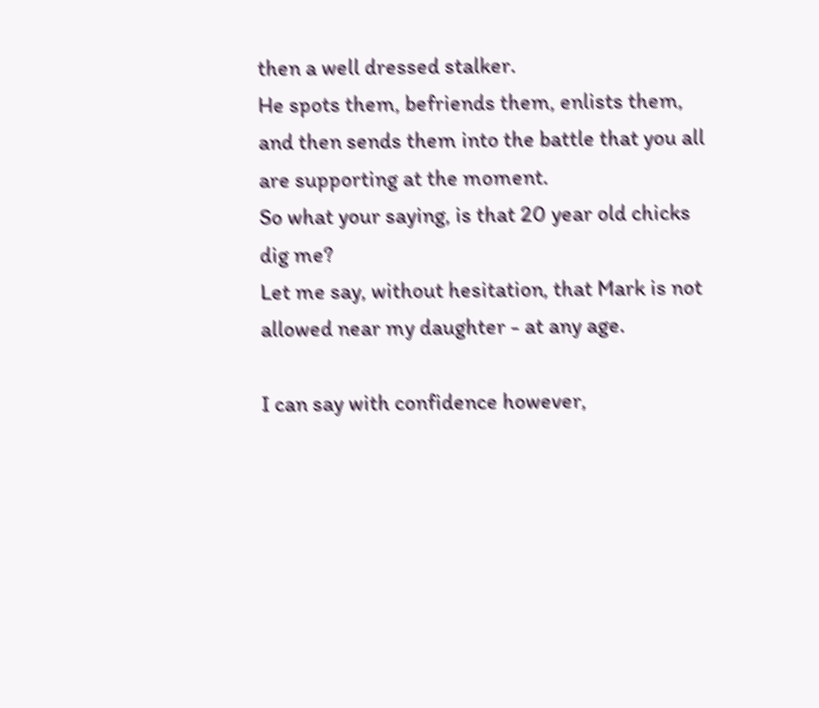then a well dressed stalker.
He spots them, befriends them, enlists them, and then sends them into the battle that you all are supporting at the moment.
So what your saying, is that 20 year old chicks dig me?
Let me say, without hesitation, that Mark is not allowed near my daughter - at any age.

I can say with confidence however,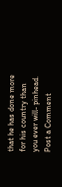that he has done more for his country than you ever will- pinhead.
Post a Comment